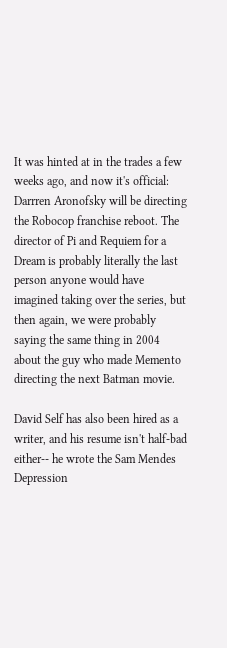It was hinted at in the trades a few weeks ago, and now it's official: Darrren Aronofsky will be directing the Robocop franchise reboot. The director of Pi and Requiem for a Dream is probably literally the last person anyone would have imagined taking over the series, but then again, we were probably saying the same thing in 2004 about the guy who made Memento directing the next Batman movie.

David Self has also been hired as a writer, and his resume isn't half-bad either-- he wrote the Sam Mendes Depression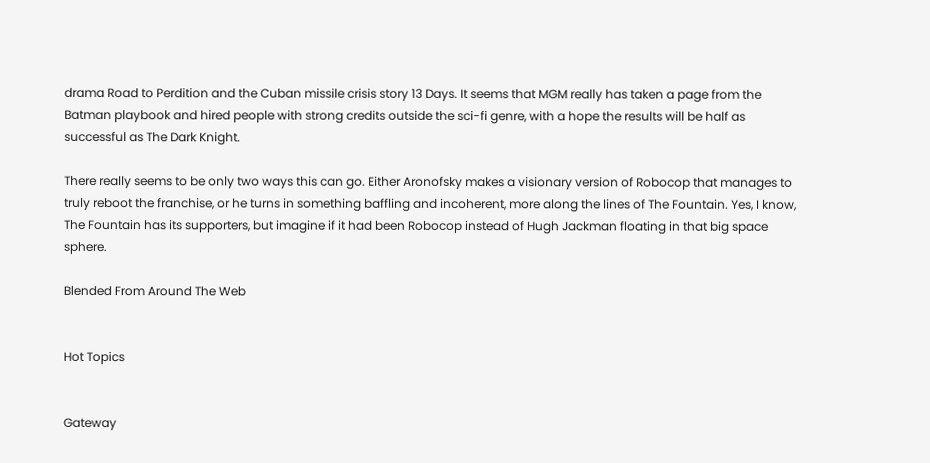drama Road to Perdition and the Cuban missile crisis story 13 Days. It seems that MGM really has taken a page from the Batman playbook and hired people with strong credits outside the sci-fi genre, with a hope the results will be half as successful as The Dark Knight.

There really seems to be only two ways this can go. Either Aronofsky makes a visionary version of Robocop that manages to truly reboot the franchise, or he turns in something baffling and incoherent, more along the lines of The Fountain. Yes, I know, The Fountain has its supporters, but imagine if it had been Robocop instead of Hugh Jackman floating in that big space sphere.

Blended From Around The Web


Hot Topics


Gateway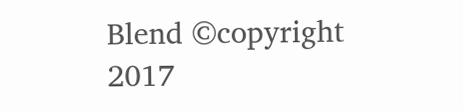Blend ©copyright 2017